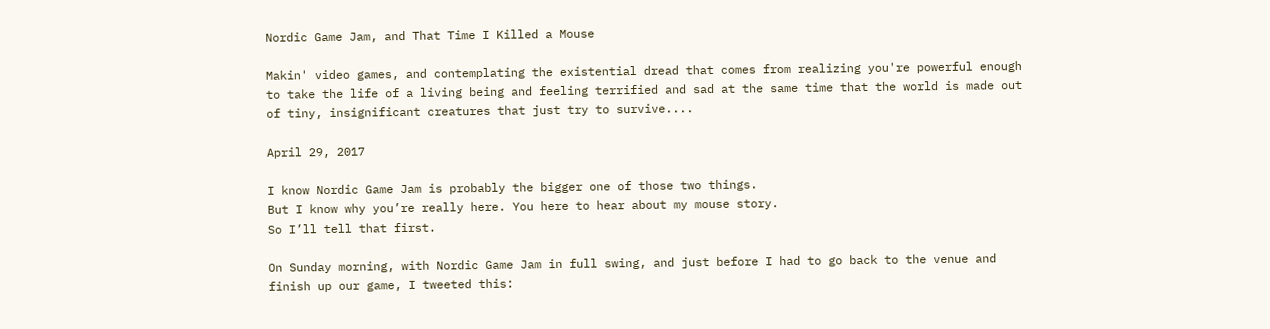Nordic Game Jam, and That Time I Killed a Mouse

Makin' video games, and contemplating the existential dread that comes from realizing you're powerful enough to take the life of a living being and feeling terrified and sad at the same time that the world is made out of tiny, insignificant creatures that just try to survive....

April 29, 2017

I know Nordic Game Jam is probably the bigger one of those two things.
But I know why you’re really here. You here to hear about my mouse story.
So I’ll tell that first.

On Sunday morning, with Nordic Game Jam in full swing, and just before I had to go back to the venue and finish up our game, I tweeted this: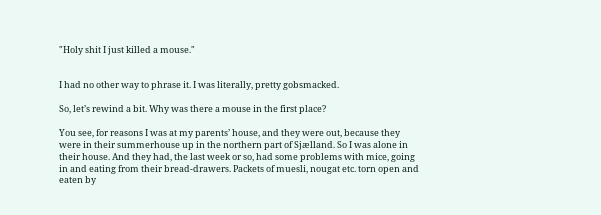"Holy shit I just killed a mouse."


I had no other way to phrase it. I was literally, pretty gobsmacked.

So, let’s rewind a bit. Why was there a mouse in the first place?

You see, for reasons I was at my parents’ house, and they were out, because they were in their summerhouse up in the northern part of Sjælland. So I was alone in their house. And they had, the last week or so, had some problems with mice, going in and eating from their bread-drawers. Packets of muesli, nougat etc. torn open and eaten by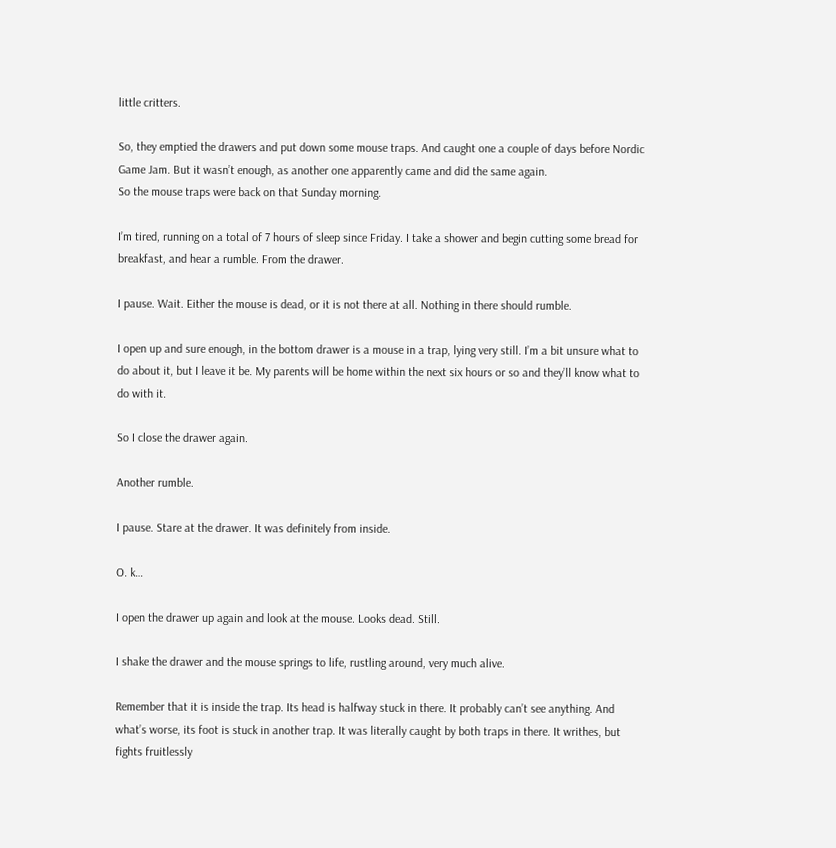little critters.

So, they emptied the drawers and put down some mouse traps. And caught one a couple of days before Nordic Game Jam. But it wasn’t enough, as another one apparently came and did the same again.
So the mouse traps were back on that Sunday morning.

I’m tired, running on a total of 7 hours of sleep since Friday. I take a shower and begin cutting some bread for breakfast, and hear a rumble. From the drawer.

I pause. Wait. Either the mouse is dead, or it is not there at all. Nothing in there should rumble.

I open up and sure enough, in the bottom drawer is a mouse in a trap, lying very still. I’m a bit unsure what to do about it, but I leave it be. My parents will be home within the next six hours or so and they’ll know what to do with it.

So I close the drawer again.

Another rumble.

I pause. Stare at the drawer. It was definitely from inside.

O. k…

I open the drawer up again and look at the mouse. Looks dead. Still.

I shake the drawer and the mouse springs to life, rustling around, very much alive.

Remember that it is inside the trap. Its head is halfway stuck in there. It probably can’t see anything. And what’s worse, its foot is stuck in another trap. It was literally caught by both traps in there. It writhes, but fights fruitlessly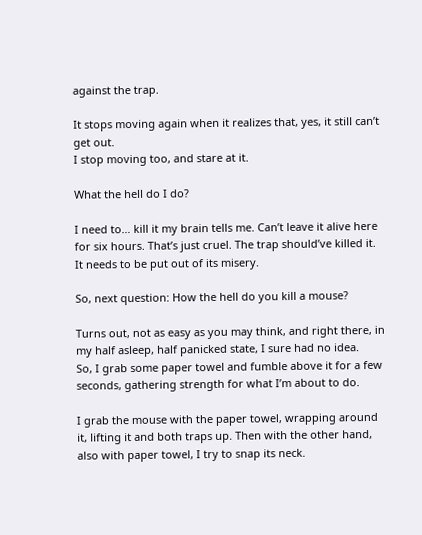against the trap.

It stops moving again when it realizes that, yes, it still can’t get out.
I stop moving too, and stare at it.

What the hell do I do?

I need to… kill it my brain tells me. Can’t leave it alive here for six hours. That’s just cruel. The trap should’ve killed it. It needs to be put out of its misery.

So, next question: How the hell do you kill a mouse?

Turns out, not as easy as you may think, and right there, in my half asleep, half panicked state, I sure had no idea.
So, I grab some paper towel and fumble above it for a few seconds, gathering strength for what I’m about to do.

I grab the mouse with the paper towel, wrapping around it, lifting it and both traps up. Then with the other hand, also with paper towel, I try to snap its neck.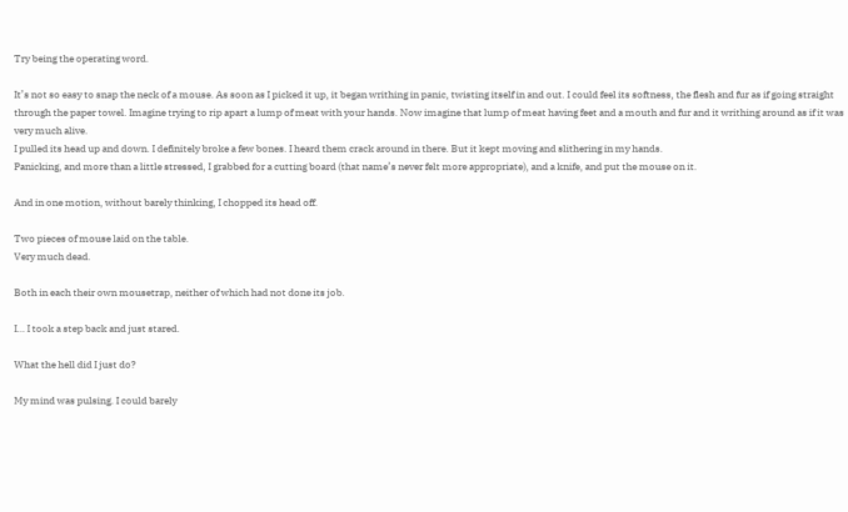Try being the operating word.

It’s not so easy to snap the neck of a mouse. As soon as I picked it up, it began writhing in panic, twisting itself in and out. I could feel its softness, the flesh and fur as if going straight through the paper towel. Imagine trying to rip apart a lump of meat with your hands. Now imagine that lump of meat having feet and a mouth and fur and it writhing around as if it was very much alive.
I pulled its head up and down. I definitely broke a few bones. I heard them crack around in there. But it kept moving and slithering in my hands.
Panicking, and more than a little stressed, I grabbed for a cutting board (that name’s never felt more appropriate), and a knife, and put the mouse on it.

And in one motion, without barely thinking, I chopped its head off.

Two pieces of mouse laid on the table.
Very much dead.

Both in each their own mousetrap, neither of which had not done its job.

I… I took a step back and just stared.

What the hell did I just do?

My mind was pulsing. I could barely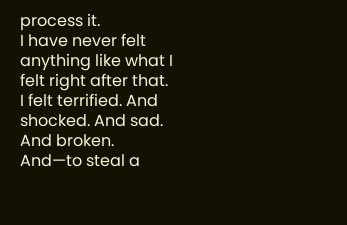process it.
I have never felt anything like what I felt right after that.
I felt terrified. And shocked. And sad. And broken.
And—to steal a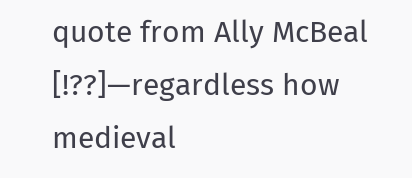quote from Ally McBeal [!??]—regardless how medieval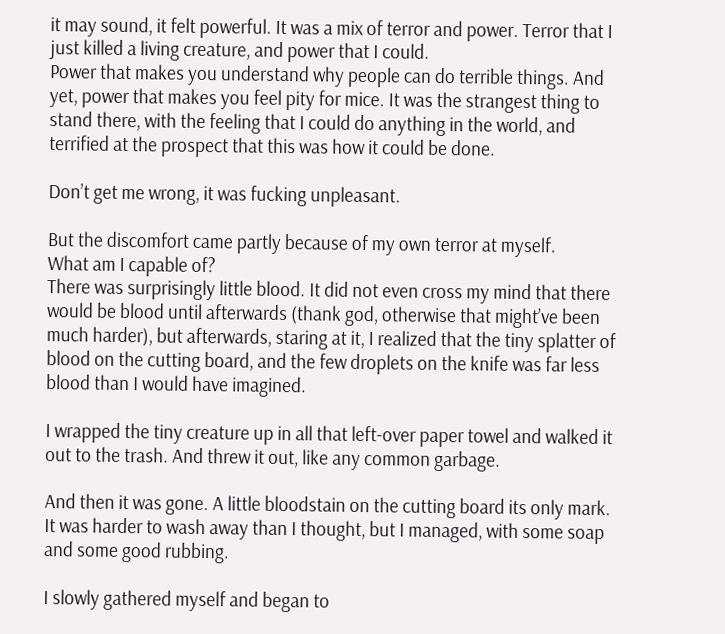it may sound, it felt powerful. It was a mix of terror and power. Terror that I just killed a living creature, and power that I could.
Power that makes you understand why people can do terrible things. And yet, power that makes you feel pity for mice. It was the strangest thing to stand there, with the feeling that I could do anything in the world, and terrified at the prospect that this was how it could be done.

Don’t get me wrong, it was fucking unpleasant.

But the discomfort came partly because of my own terror at myself.
What am I capable of?
There was surprisingly little blood. It did not even cross my mind that there would be blood until afterwards (thank god, otherwise that might’ve been much harder), but afterwards, staring at it, I realized that the tiny splatter of blood on the cutting board, and the few droplets on the knife was far less blood than I would have imagined.

I wrapped the tiny creature up in all that left-over paper towel and walked it out to the trash. And threw it out, like any common garbage.

And then it was gone. A little bloodstain on the cutting board its only mark. It was harder to wash away than I thought, but I managed, with some soap and some good rubbing.

I slowly gathered myself and began to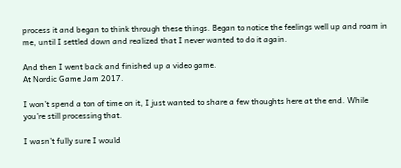process it and began to think through these things. Began to notice the feelings well up and roam in me, until I settled down and realized that I never wanted to do it again.

And then I went back and finished up a video game.
At Nordic Game Jam 2017.

I won’t spend a ton of time on it, I just wanted to share a few thoughts here at the end. While you’re still processing that.

I wasn’t fully sure I would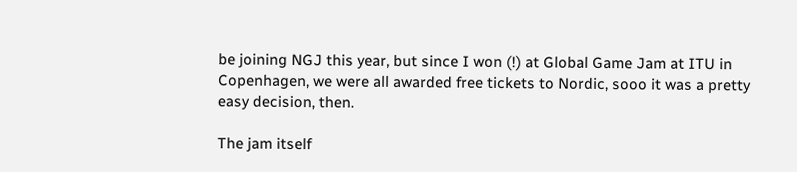be joining NGJ this year, but since I won (!) at Global Game Jam at ITU in Copenhagen, we were all awarded free tickets to Nordic, sooo it was a pretty easy decision, then.

The jam itself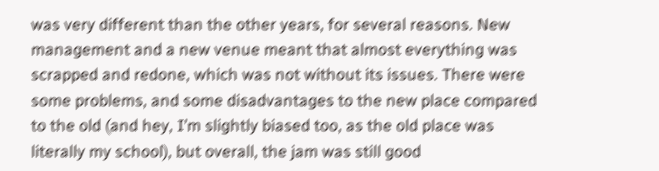was very different than the other years, for several reasons. New management and a new venue meant that almost everything was scrapped and redone, which was not without its issues. There were some problems, and some disadvantages to the new place compared to the old (and hey, I’m slightly biased too, as the old place was literally my school), but overall, the jam was still good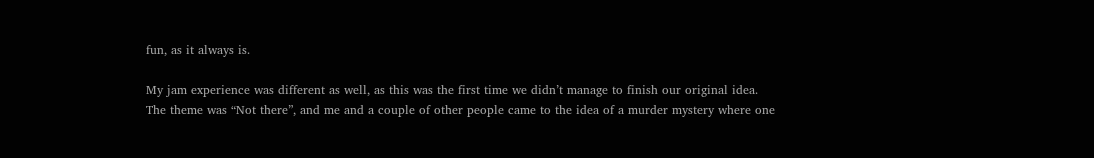fun, as it always is.

My jam experience was different as well, as this was the first time we didn’t manage to finish our original idea.
The theme was “Not there”, and me and a couple of other people came to the idea of a murder mystery where one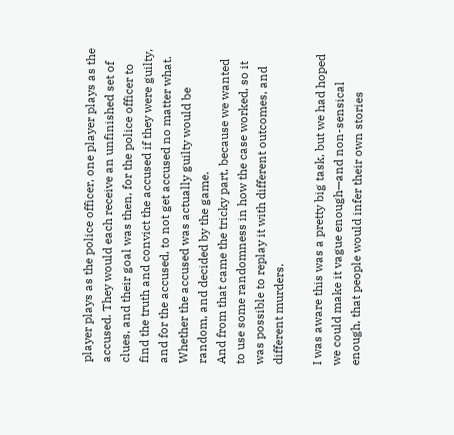player plays as the police officer, one player plays as the accused. They would each receive an unfinished set of clues, and their goal was then, for the police officer to find the truth and convict the accused if they were guilty, and for the accused, to not get accused no matter what. Whether the accused was actually guilty would be random, and decided by the game.
And from that came the tricky part, because we wanted to use some randomness in how the case worked, so it was possible to replay it with different outcomes, and different murders.

I was aware this was a pretty big task, but we had hoped we could make it vague enough—and non-sensical enough, that people would infer their own stories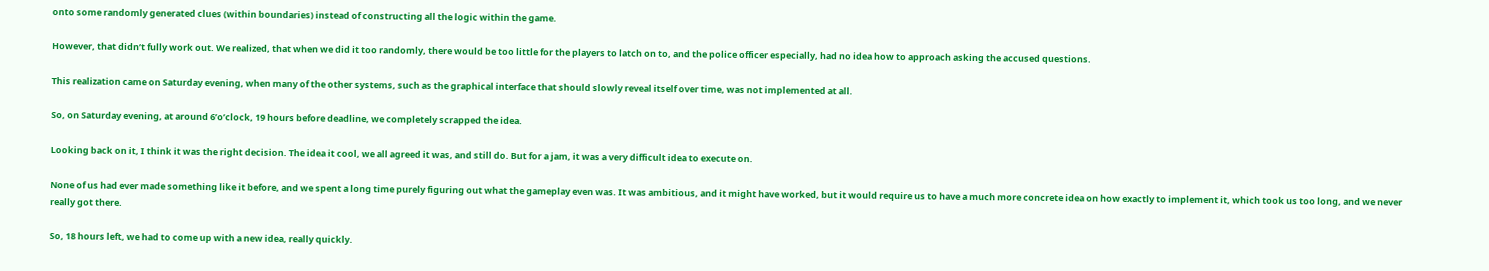onto some randomly generated clues (within boundaries) instead of constructing all the logic within the game.

However, that didn’t fully work out. We realized, that when we did it too randomly, there would be too little for the players to latch on to, and the police officer especially, had no idea how to approach asking the accused questions.

This realization came on Saturday evening, when many of the other systems, such as the graphical interface that should slowly reveal itself over time, was not implemented at all.

So, on Saturday evening, at around 6’o’clock, 19 hours before deadline, we completely scrapped the idea.

Looking back on it, I think it was the right decision. The idea it cool, we all agreed it was, and still do. But for a jam, it was a very difficult idea to execute on.

None of us had ever made something like it before, and we spent a long time purely figuring out what the gameplay even was. It was ambitious, and it might have worked, but it would require us to have a much more concrete idea on how exactly to implement it, which took us too long, and we never really got there.

So, 18 hours left, we had to come up with a new idea, really quickly.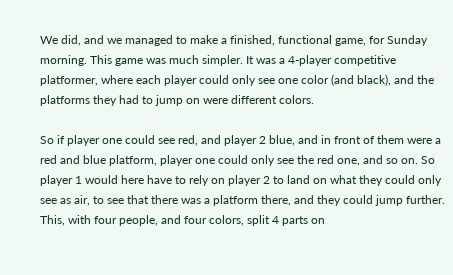We did, and we managed to make a finished, functional game, for Sunday morning. This game was much simpler. It was a 4-player competitive platformer, where each player could only see one color (and black), and the platforms they had to jump on were different colors.

So if player one could see red, and player 2 blue, and in front of them were a red and blue platform, player one could only see the red one, and so on. So player 1 would here have to rely on player 2 to land on what they could only see as air, to see that there was a platform there, and they could jump further.
This, with four people, and four colors, split 4 parts on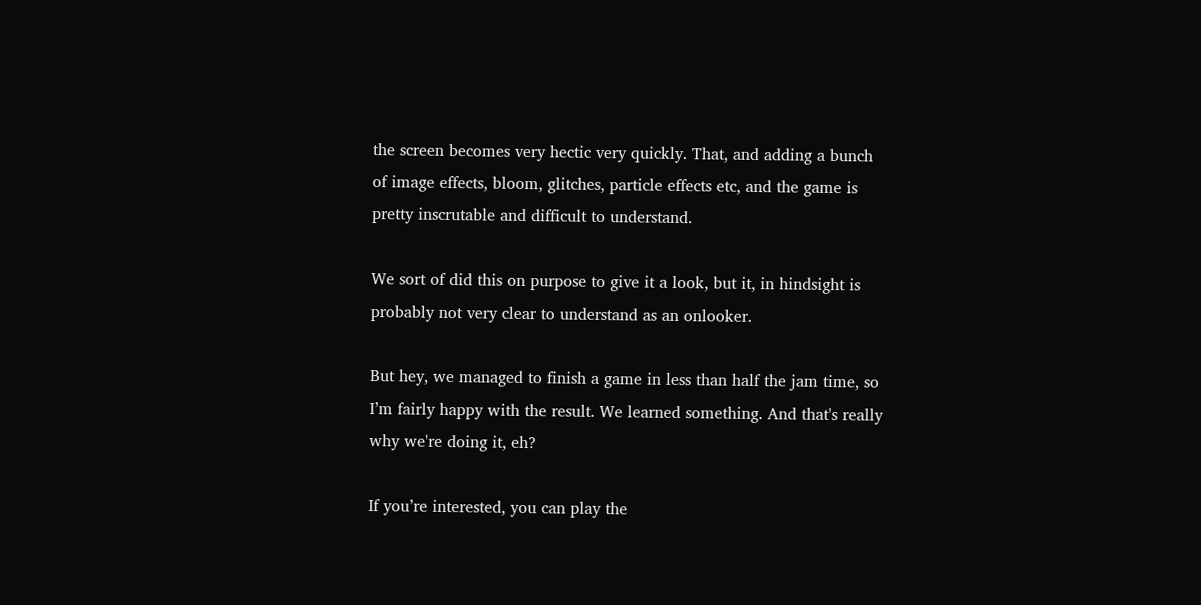the screen becomes very hectic very quickly. That, and adding a bunch of image effects, bloom, glitches, particle effects etc, and the game is pretty inscrutable and difficult to understand.

We sort of did this on purpose to give it a look, but it, in hindsight is probably not very clear to understand as an onlooker.

But hey, we managed to finish a game in less than half the jam time, so I’m fairly happy with the result. We learned something. And that's really why we're doing it, eh?

If you’re interested, you can play the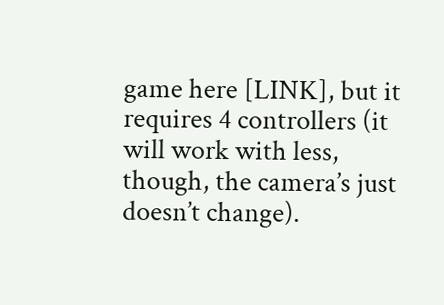game here [LINK], but it requires 4 controllers (it will work with less, though, the camera’s just doesn’t change).